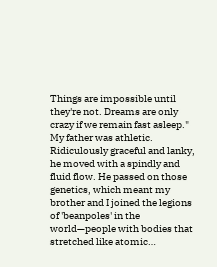Things are impossible until they're not. Dreams are only crazy if we remain fast asleep." My father was athletic. Ridiculously graceful and lanky, he moved with a spindly and fluid flow. He passed on those genetics, which meant my brother and I joined the legions of 'beanpoles' in the world—people with bodies that stretched like atomic…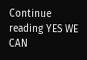Continue reading YES WE CAN